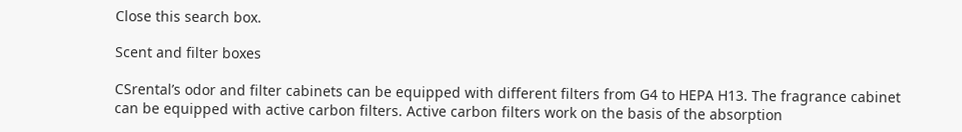Close this search box.

Scent and filter boxes

CSrental’s odor and filter cabinets can be equipped with different filters from G4 to HEPA H13. The fragrance cabinet can be equipped with active carbon filters. Active carbon filters work on the basis of the absorption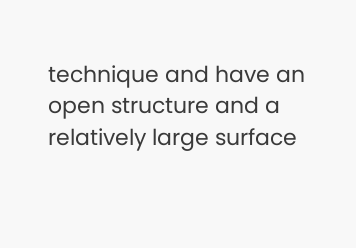technique and have an open structure and a relatively large surface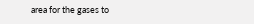area for the gases to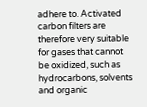adhere to. Activated carbon filters are therefore very suitable for gases that cannot be oxidized, such as hydrocarbons, solvents and organic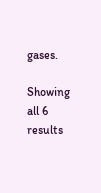gases.

Showing all 6 results